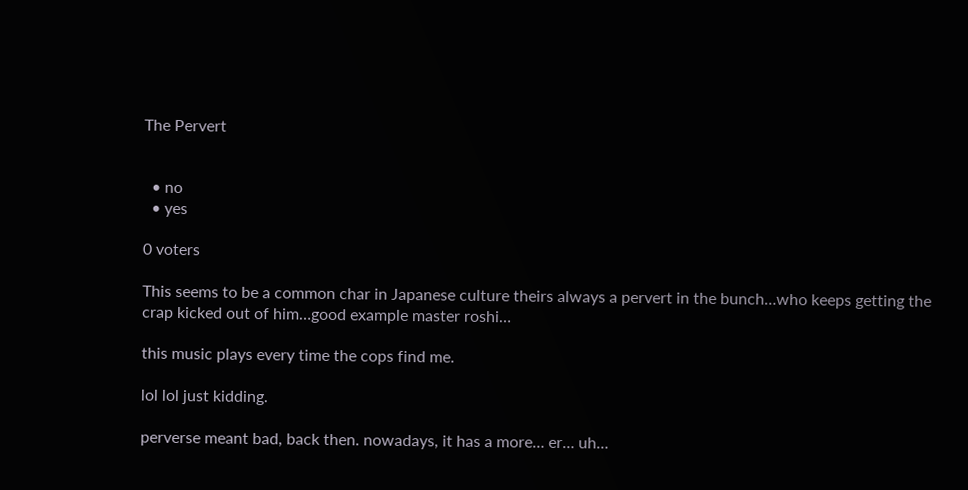The Pervert


  • no
  • yes

0 voters

This seems to be a common char in Japanese culture theirs always a pervert in the bunch…who keeps getting the crap kicked out of him…good example master roshi…

this music plays every time the cops find me.

lol lol just kidding.

perverse meant bad, back then. nowadays, it has a more… er… uh…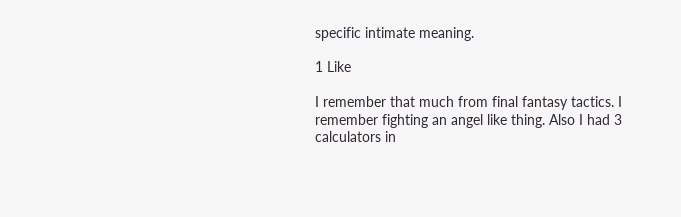specific intimate meaning.

1 Like

I remember that much from final fantasy tactics. I remember fighting an angel like thing. Also I had 3 calculators in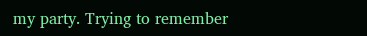my party. Trying to remember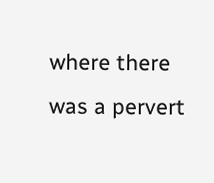where there was a pervert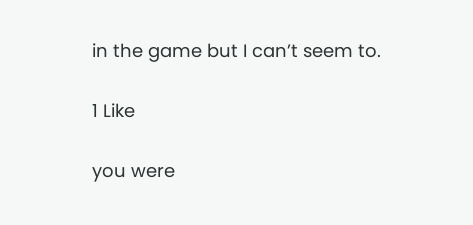in the game but I can’t seem to.

1 Like

you were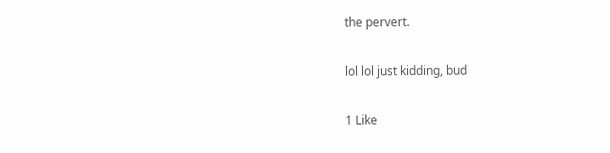the pervert.

lol lol just kidding, bud

1 Like